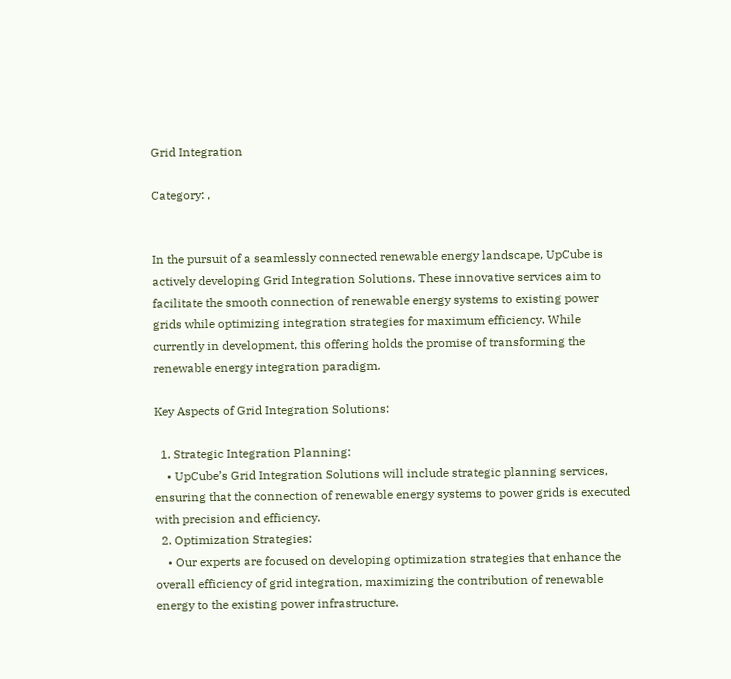Grid Integration

Category: ,


In the pursuit of a seamlessly connected renewable energy landscape, UpCube is actively developing Grid Integration Solutions. These innovative services aim to facilitate the smooth connection of renewable energy systems to existing power grids while optimizing integration strategies for maximum efficiency. While currently in development, this offering holds the promise of transforming the renewable energy integration paradigm.

Key Aspects of Grid Integration Solutions:

  1. Strategic Integration Planning:
    • UpCube’s Grid Integration Solutions will include strategic planning services, ensuring that the connection of renewable energy systems to power grids is executed with precision and efficiency.
  2. Optimization Strategies:
    • Our experts are focused on developing optimization strategies that enhance the overall efficiency of grid integration, maximizing the contribution of renewable energy to the existing power infrastructure.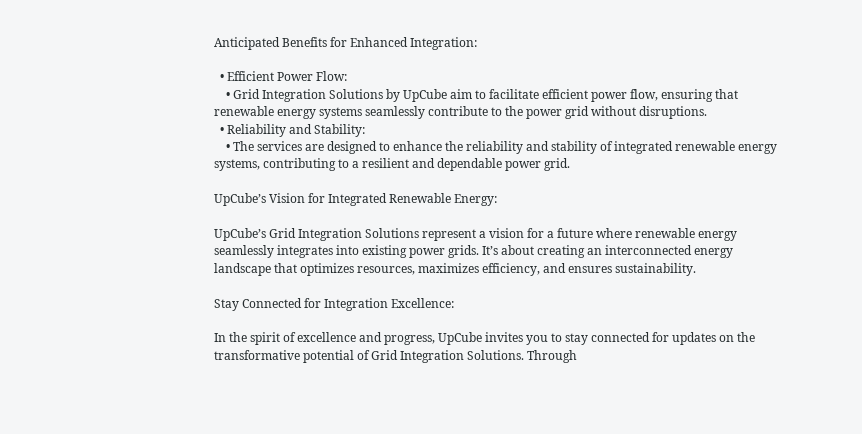Anticipated Benefits for Enhanced Integration:

  • Efficient Power Flow:
    • Grid Integration Solutions by UpCube aim to facilitate efficient power flow, ensuring that renewable energy systems seamlessly contribute to the power grid without disruptions.
  • Reliability and Stability:
    • The services are designed to enhance the reliability and stability of integrated renewable energy systems, contributing to a resilient and dependable power grid.

UpCube’s Vision for Integrated Renewable Energy:

UpCube’s Grid Integration Solutions represent a vision for a future where renewable energy seamlessly integrates into existing power grids. It’s about creating an interconnected energy landscape that optimizes resources, maximizes efficiency, and ensures sustainability.

Stay Connected for Integration Excellence:

In the spirit of excellence and progress, UpCube invites you to stay connected for updates on the transformative potential of Grid Integration Solutions. Through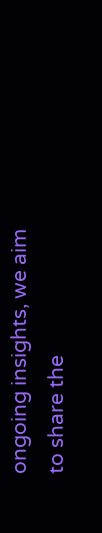ongoing insights, we aim to share the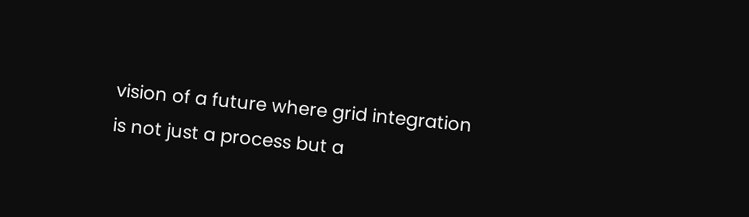vision of a future where grid integration is not just a process but a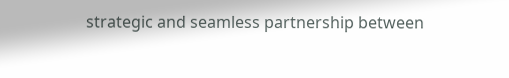strategic and seamless partnership between